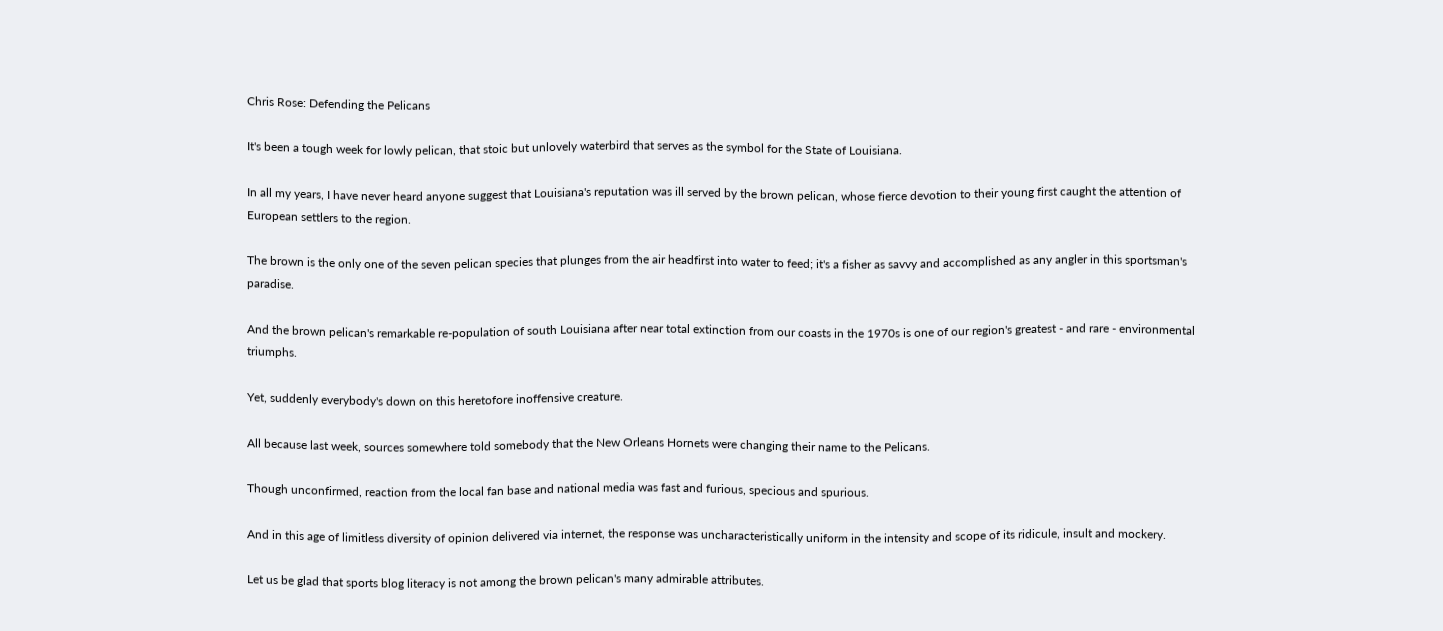Chris Rose: Defending the Pelicans

It's been a tough week for lowly pelican, that stoic but unlovely waterbird that serves as the symbol for the State of Louisiana.

In all my years, I have never heard anyone suggest that Louisiana's reputation was ill served by the brown pelican, whose fierce devotion to their young first caught the attention of European settlers to the region.

The brown is the only one of the seven pelican species that plunges from the air headfirst into water to feed; it's a fisher as savvy and accomplished as any angler in this sportsman's paradise.

And the brown pelican's remarkable re-population of south Louisiana after near total extinction from our coasts in the 1970s is one of our region's greatest - and rare - environmental triumphs.

Yet, suddenly everybody's down on this heretofore inoffensive creature.

All because last week, sources somewhere told somebody that the New Orleans Hornets were changing their name to the Pelicans.

Though unconfirmed, reaction from the local fan base and national media was fast and furious, specious and spurious.

And in this age of limitless diversity of opinion delivered via internet, the response was uncharacteristically uniform in the intensity and scope of its ridicule, insult and mockery.

Let us be glad that sports blog literacy is not among the brown pelican's many admirable attributes.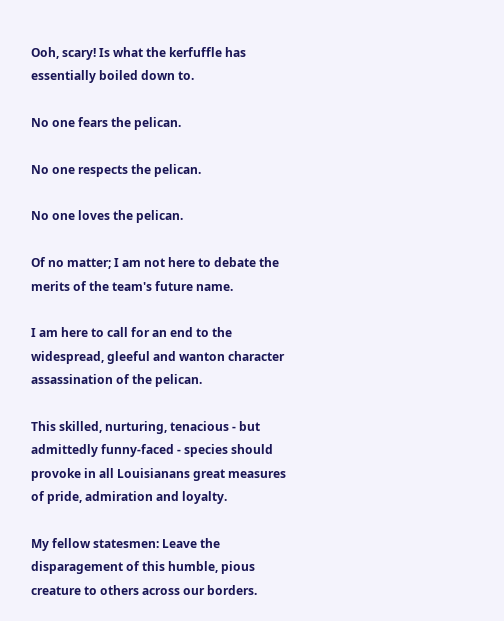Ooh, scary! Is what the kerfuffle has essentially boiled down to.

No one fears the pelican.

No one respects the pelican.

No one loves the pelican.

Of no matter; I am not here to debate the merits of the team's future name.

I am here to call for an end to the widespread, gleeful and wanton character assassination of the pelican.

This skilled, nurturing, tenacious - but admittedly funny-faced - species should provoke in all Louisianans great measures of pride, admiration and loyalty.

My fellow statesmen: Leave the disparagement of this humble, pious creature to others across our borders.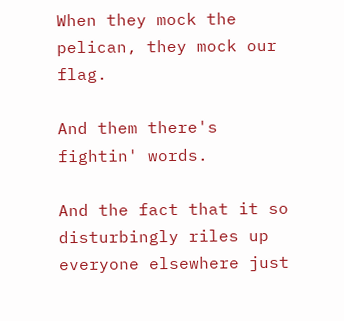When they mock the pelican, they mock our flag.

And them there's fightin' words.

And the fact that it so disturbingly riles up everyone elsewhere just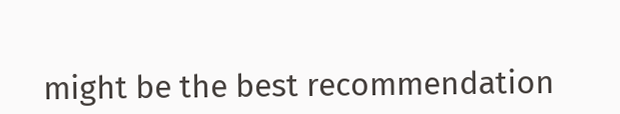might be the best recommendation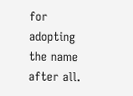for adopting the name after all.